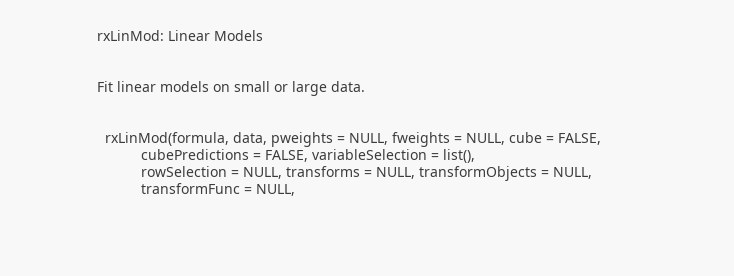rxLinMod: Linear Models


Fit linear models on small or large data.


  rxLinMod(formula, data, pweights = NULL, fweights = NULL, cube = FALSE,
           cubePredictions = FALSE, variableSelection = list(),
           rowSelection = NULL, transforms = NULL, transformObjects = NULL,
           transformFunc = NULL,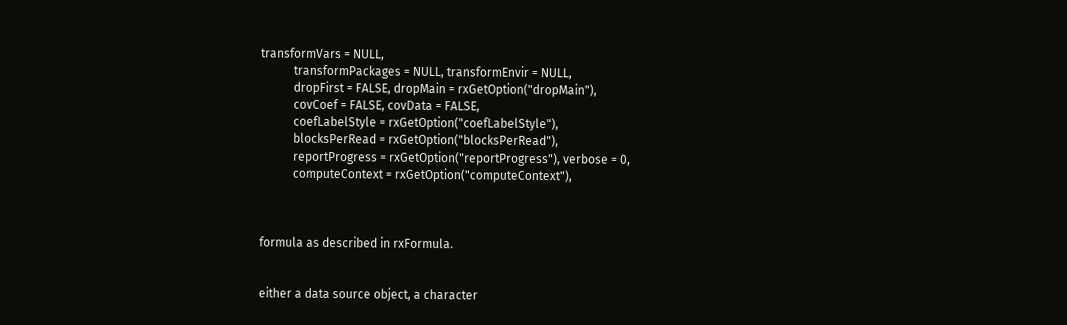transformVars = NULL,
           transformPackages = NULL, transformEnvir = NULL,
           dropFirst = FALSE, dropMain = rxGetOption("dropMain"),
           covCoef = FALSE, covData = FALSE,
           coefLabelStyle = rxGetOption("coefLabelStyle"),
           blocksPerRead = rxGetOption("blocksPerRead"),
           reportProgress = rxGetOption("reportProgress"), verbose = 0,
           computeContext = rxGetOption("computeContext"),



formula as described in rxFormula.


either a data source object, a character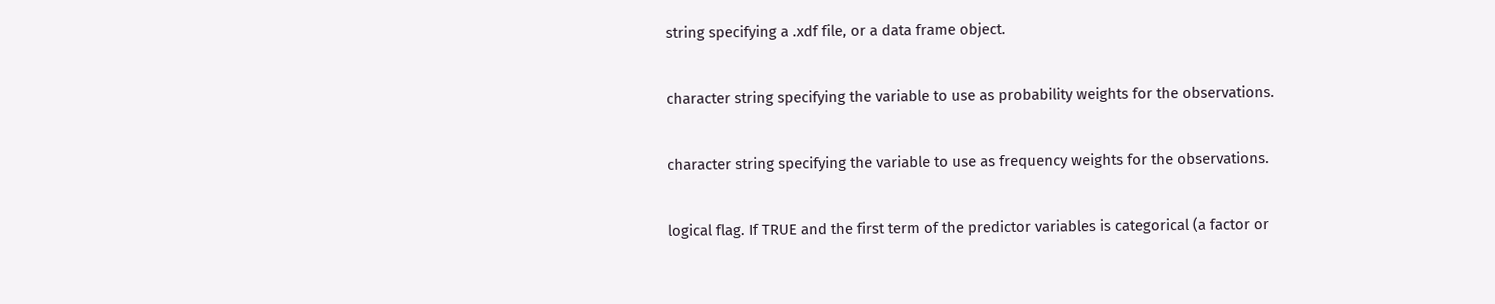string specifying a .xdf file, or a data frame object.


character string specifying the variable to use as probability weights for the observations.


character string specifying the variable to use as frequency weights for the observations.


logical flag. If TRUE and the first term of the predictor variables is categorical (a factor or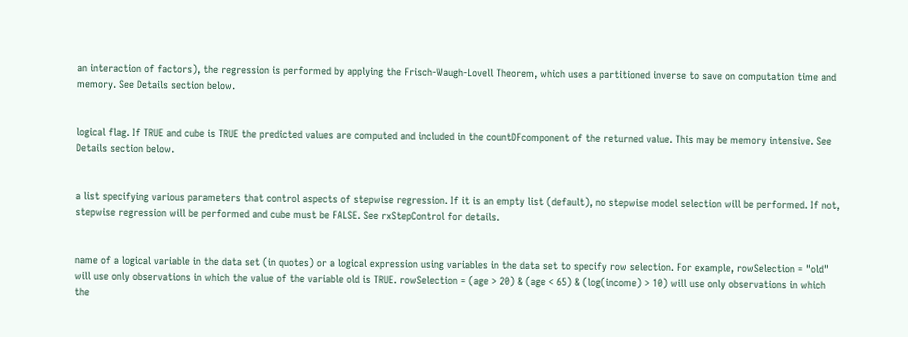an interaction of factors), the regression is performed by applying the Frisch-Waugh-Lovell Theorem, which uses a partitioned inverse to save on computation time and memory. See Details section below.


logical flag. If TRUE and cube is TRUE the predicted values are computed and included in the countDFcomponent of the returned value. This may be memory intensive. See Details section below.


a list specifying various parameters that control aspects of stepwise regression. If it is an empty list (default), no stepwise model selection will be performed. If not, stepwise regression will be performed and cube must be FALSE. See rxStepControl for details.


name of a logical variable in the data set (in quotes) or a logical expression using variables in the data set to specify row selection. For example, rowSelection = "old" will use only observations in which the value of the variable old is TRUE. rowSelection = (age > 20) & (age < 65) & (log(income) > 10) will use only observations in which the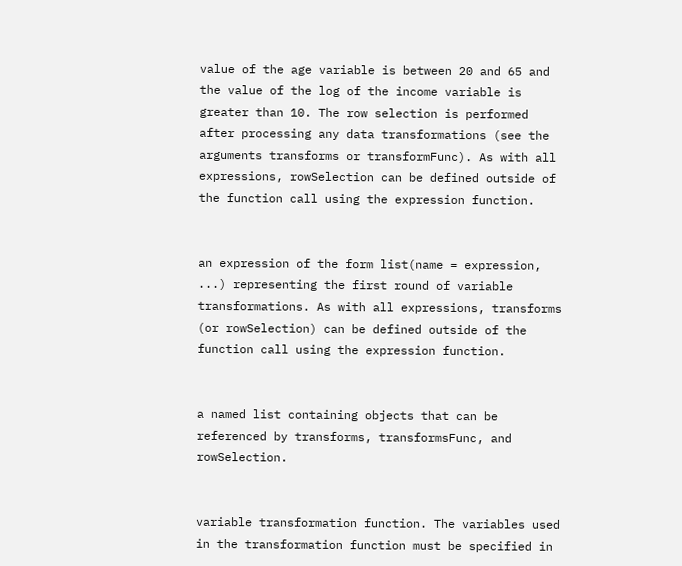value of the age variable is between 20 and 65 and the value of the log of the income variable is greater than 10. The row selection is performed after processing any data transformations (see the arguments transforms or transformFunc). As with all expressions, rowSelection can be defined outside of the function call using the expression function.


an expression of the form list(name = expression, ...) representing the first round of variable transformations. As with all expressions, transforms (or rowSelection) can be defined outside of the function call using the expression function.


a named list containing objects that can be referenced by transforms, transformsFunc, and rowSelection.


variable transformation function. The variables used in the transformation function must be specified in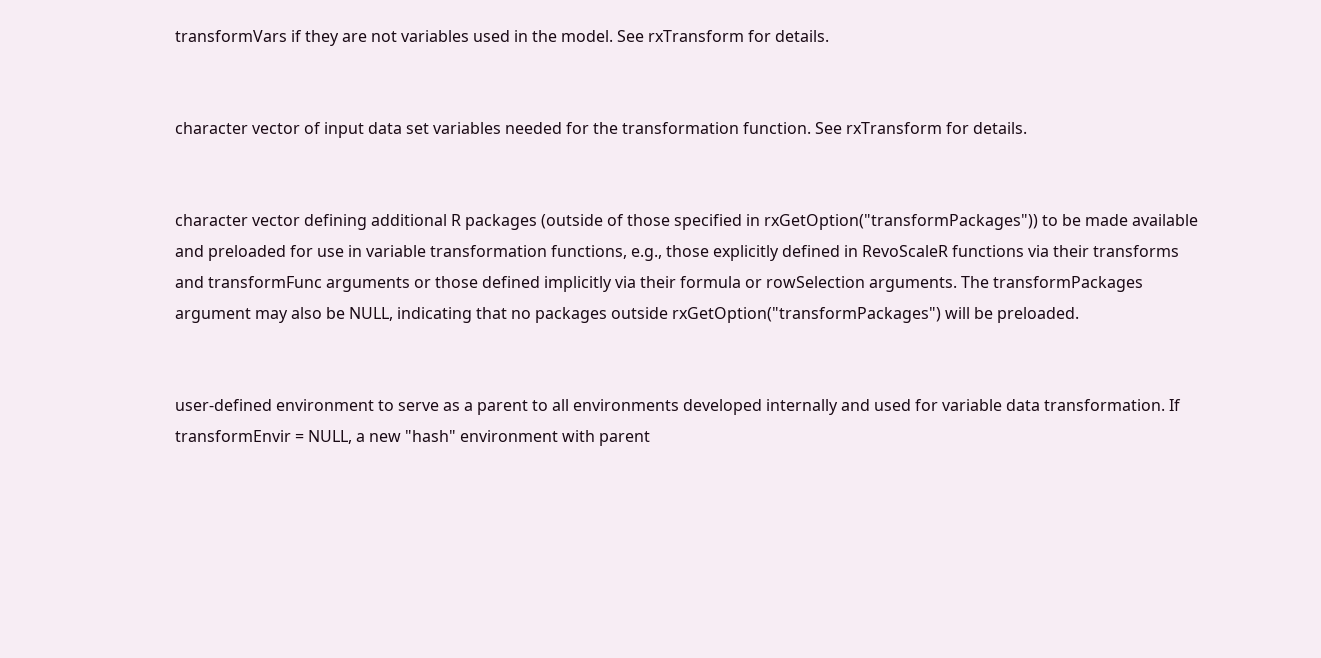transformVars if they are not variables used in the model. See rxTransform for details.


character vector of input data set variables needed for the transformation function. See rxTransform for details.


character vector defining additional R packages (outside of those specified in rxGetOption("transformPackages")) to be made available and preloaded for use in variable transformation functions, e.g., those explicitly defined in RevoScaleR functions via their transforms and transformFunc arguments or those defined implicitly via their formula or rowSelection arguments. The transformPackages argument may also be NULL, indicating that no packages outside rxGetOption("transformPackages") will be preloaded.


user-defined environment to serve as a parent to all environments developed internally and used for variable data transformation. If transformEnvir = NULL, a new "hash" environment with parent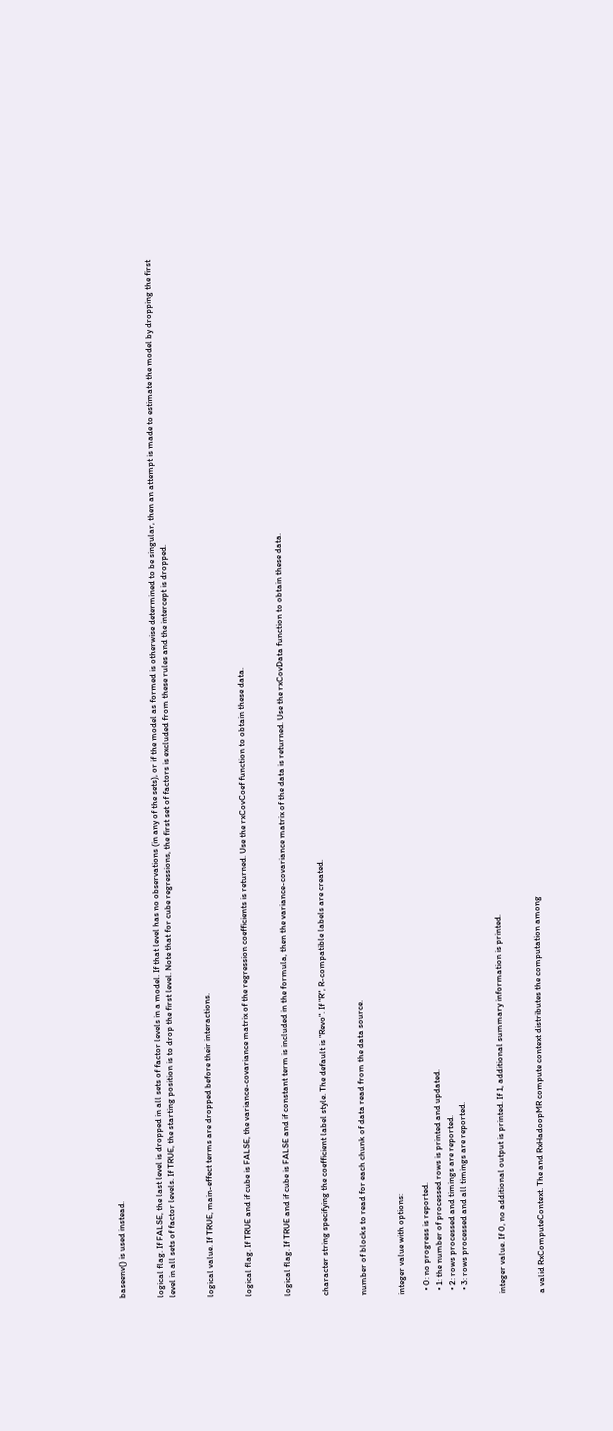baseenv() is used instead.


logical flag. If FALSE, the last level is dropped in all sets of factor levels in a model. If that level has no observations (in any of the sets), or if the model as formed is otherwise determined to be singular, then an attempt is made to estimate the model by dropping the first level in all sets of factor levels. If TRUE, the starting position is to drop the first level. Note that for cube regressions, the first set of factors is excluded from these rules and the intercept is dropped.


logical value. If TRUE, main-effect terms are dropped before their interactions.


logical flag. If TRUE and if cube is FALSE, the variance-covariance matrix of the regression coefficients is returned. Use the rxCovCoef function to obtain these data.


logical flag. If TRUE and if cube is FALSE and if constant term is included in the formula, then the variance-covariance matrix of the data is returned. Use the rxCovData function to obtain these data.


character string specifying the coefficient label style. The default is "Revo". If "R", R-compatible labels are created.


number of blocks to read for each chunk of data read from the data source.


integer value with options:

  • 0: no progress is reported.
  • 1: the number of processed rows is printed and updated.
  • 2: rows processed and timings are reported.
  • 3: rows processed and all timings are reported.


integer value. If 0, no additional output is printed. If 1, additional summary information is printed.


a valid RxComputeContext. The and RxHadoopMR compute context distributes the computation among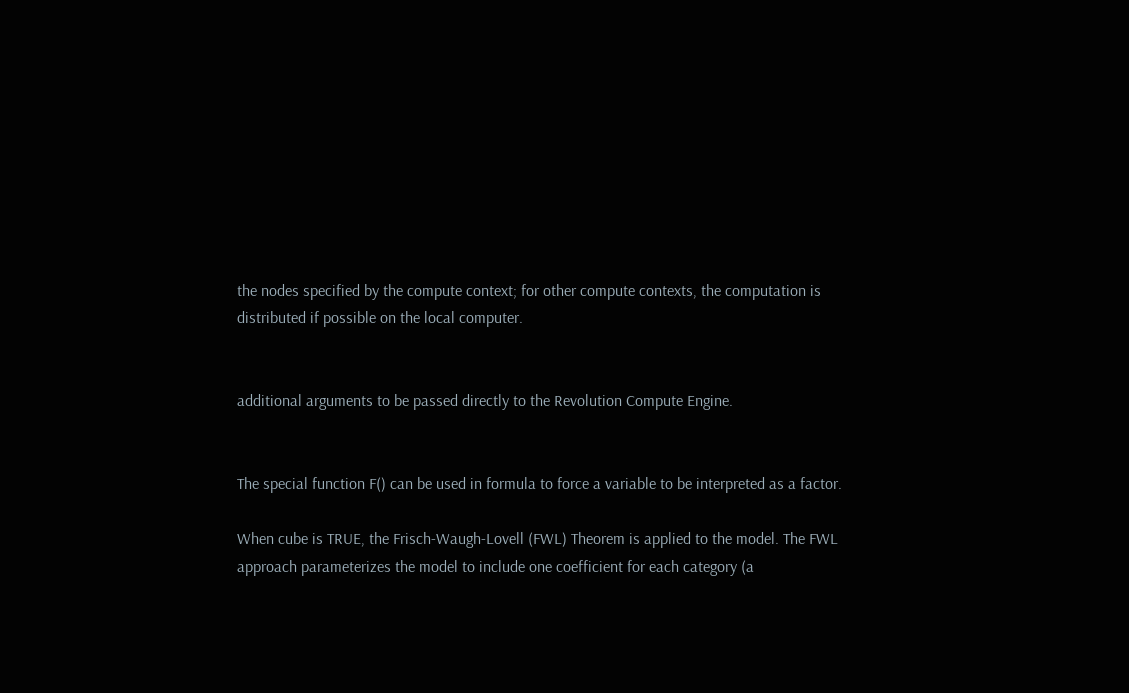the nodes specified by the compute context; for other compute contexts, the computation is distributed if possible on the local computer.


additional arguments to be passed directly to the Revolution Compute Engine.


The special function F() can be used in formula to force a variable to be interpreted as a factor.

When cube is TRUE, the Frisch-Waugh-Lovell (FWL) Theorem is applied to the model. The FWL approach parameterizes the model to include one coefficient for each category (a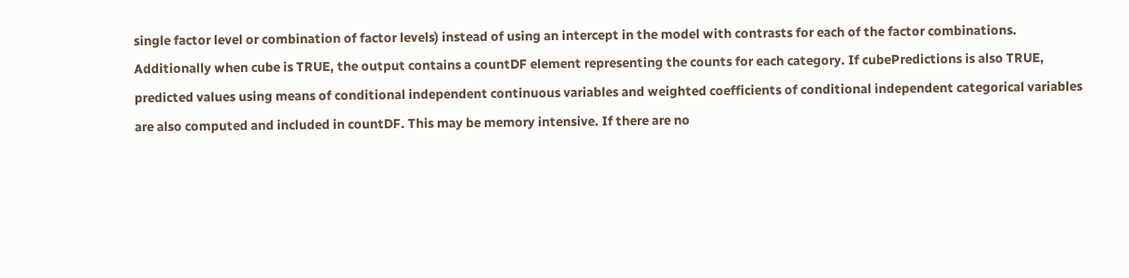single factor level or combination of factor levels) instead of using an intercept in the model with contrasts for each of the factor combinations. Additionally when cube is TRUE, the output contains a countDF element representing the counts for each category. If cubePredictions is also TRUE, predicted values using means of conditional independent continuous variables and weighted coefficients of conditional independent categorical variables are also computed and included in countDF. This may be memory intensive. If there are no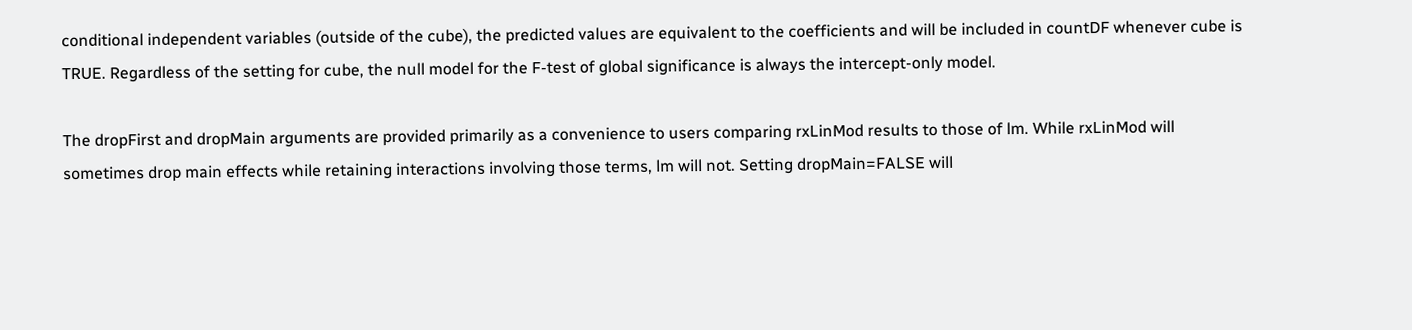conditional independent variables (outside of the cube), the predicted values are equivalent to the coefficients and will be included in countDF whenever cube is TRUE. Regardless of the setting for cube, the null model for the F-test of global significance is always the intercept-only model.

The dropFirst and dropMain arguments are provided primarily as a convenience to users comparing rxLinMod results to those of lm. While rxLinMod will sometimes drop main effects while retaining interactions involving those terms, lm will not. Setting dropMain=FALSE will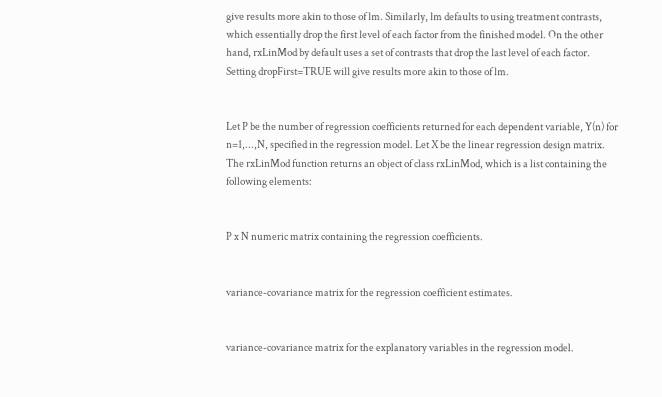give results more akin to those of lm. Similarly, lm defaults to using treatment contrasts, which essentially drop the first level of each factor from the finished model. On the other hand, rxLinMod by default uses a set of contrasts that drop the last level of each factor. Setting dropFirst=TRUE will give results more akin to those of lm.


Let P be the number of regression coefficients returned for each dependent variable, Y(n) for n=1,...,N, specified in the regression model. Let X be the linear regression design matrix. The rxLinMod function returns an object of class rxLinMod, which is a list containing the following elements:


P x N numeric matrix containing the regression coefficients.


variance-covariance matrix for the regression coefficient estimates.


variance-covariance matrix for the explanatory variables in the regression model.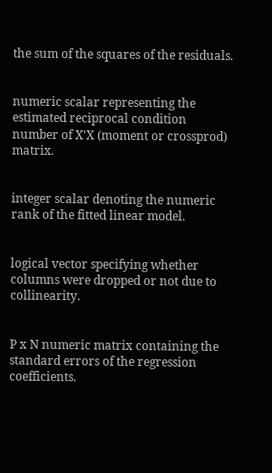the sum of the squares of the residuals.


numeric scalar representing the estimated reciprocal condition number of X'X (moment or crossprod) matrix.


integer scalar denoting the numeric rank of the fitted linear model.


logical vector specifying whether columns were dropped or not due to collinearity.


P x N numeric matrix containing the standard errors of the regression coefficients.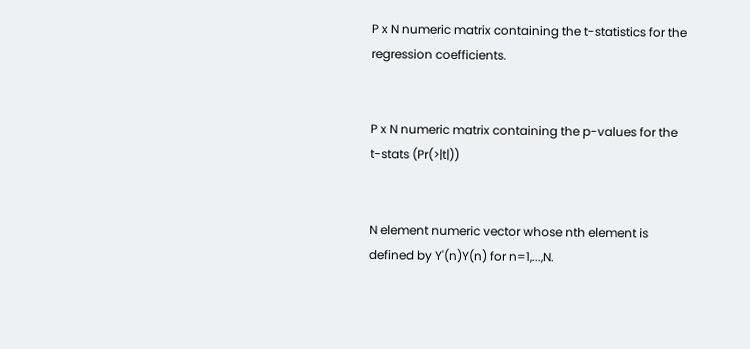P x N numeric matrix containing the t-statistics for the regression coefficients.


P x N numeric matrix containing the p-values for the t-stats (Pr(>|t|))


N element numeric vector whose nth element is defined by Y'(n)Y(n) for n=1,...,N.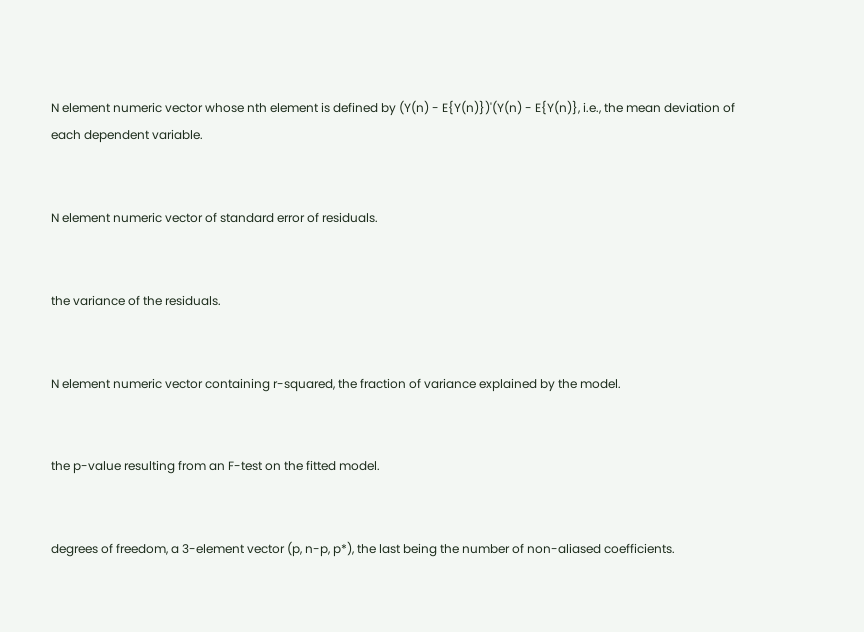N element numeric vector whose nth element is defined by (Y(n) - E{Y(n)})'(Y(n) - E{Y(n)}, i.e., the mean deviation of each dependent variable.


N element numeric vector of standard error of residuals.


the variance of the residuals.


N element numeric vector containing r-squared, the fraction of variance explained by the model.


the p-value resulting from an F-test on the fitted model.


degrees of freedom, a 3-element vector (p, n-p, p*), the last being the number of non-aliased coefficients.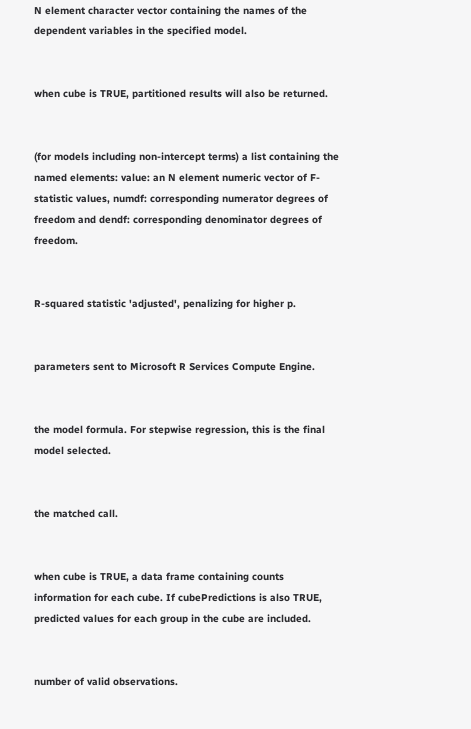N element character vector containing the names of the dependent variables in the specified model.


when cube is TRUE, partitioned results will also be returned.


(for models including non-intercept terms) a list containing the named elements: value: an N element numeric vector of F-statistic values, numdf: corresponding numerator degrees of freedom and dendf: corresponding denominator degrees of freedom.


R-squared statistic 'adjusted', penalizing for higher p.


parameters sent to Microsoft R Services Compute Engine.


the model formula. For stepwise regression, this is the final model selected.


the matched call.


when cube is TRUE, a data frame containing counts information for each cube. If cubePredictions is also TRUE, predicted values for each group in the cube are included.


number of valid observations.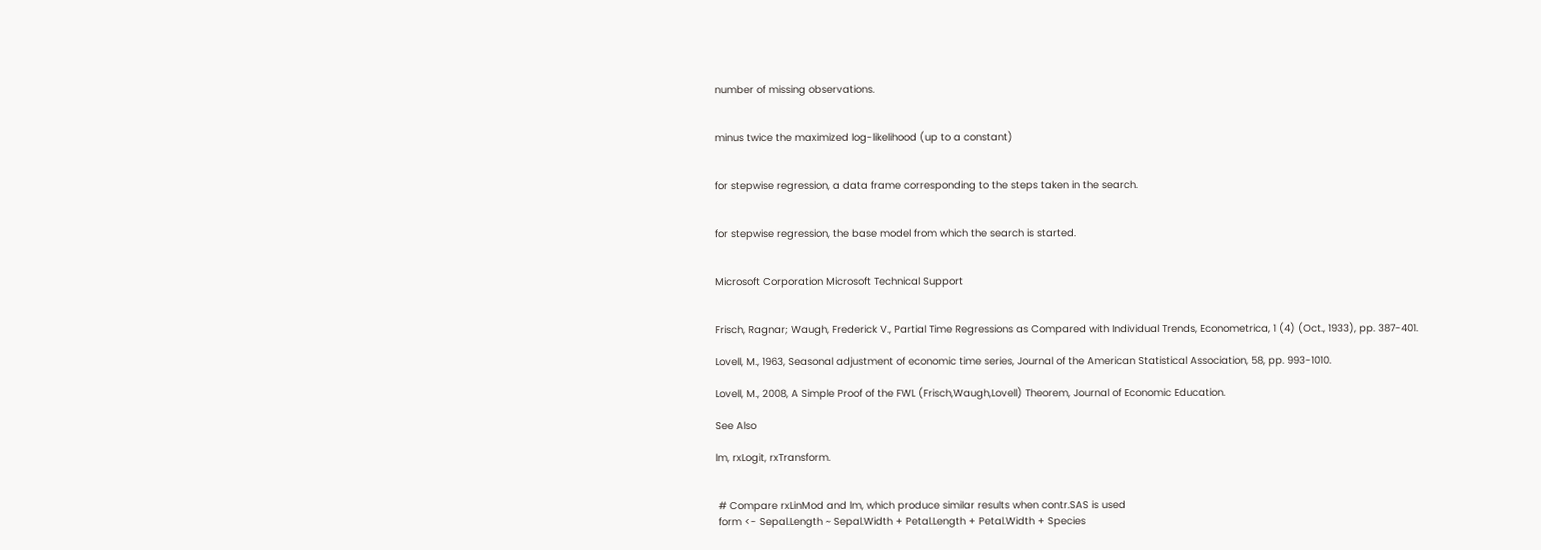number of missing observations.


minus twice the maximized log-likelihood (up to a constant)


for stepwise regression, a data frame corresponding to the steps taken in the search.


for stepwise regression, the base model from which the search is started.


Microsoft Corporation Microsoft Technical Support


Frisch, Ragnar; Waugh, Frederick V., Partial Time Regressions as Compared with Individual Trends, Econometrica, 1 (4) (Oct., 1933), pp. 387-401.

Lovell, M., 1963, Seasonal adjustment of economic time series, Journal of the American Statistical Association, 58, pp. 993-1010.

Lovell, M., 2008, A Simple Proof of the FWL (Frisch,Waugh,Lovell) Theorem, Journal of Economic Education.

See Also

lm, rxLogit, rxTransform.


 # Compare rxLinMod and lm, which produce similar results when contr.SAS is used
 form <- Sepal.Length ~ Sepal.Width + Petal.Length + Petal.Width + Species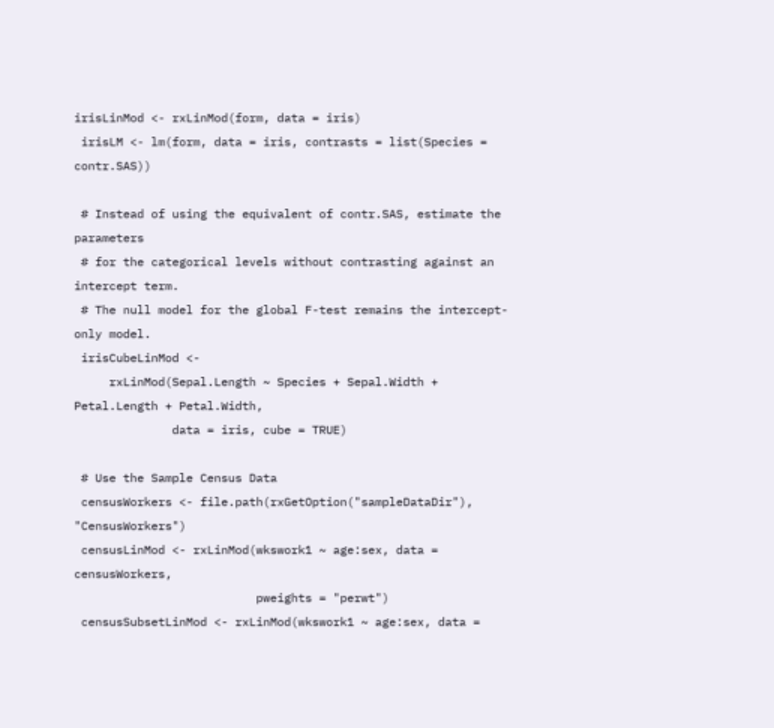irisLinMod <- rxLinMod(form, data = iris)
 irisLM <- lm(form, data = iris, contrasts = list(Species = contr.SAS))

 # Instead of using the equivalent of contr.SAS, estimate the parameters
 # for the categorical levels without contrasting against an intercept term.
 # The null model for the global F-test remains the intercept-only model.
 irisCubeLinMod <-
     rxLinMod(Sepal.Length ~ Species + Sepal.Width + Petal.Length + Petal.Width,
              data = iris, cube = TRUE)

 # Use the Sample Census Data
 censusWorkers <- file.path(rxGetOption("sampleDataDir"), "CensusWorkers")
 censusLinMod <- rxLinMod(wkswork1 ~ age:sex, data = censusWorkers,
                          pweights = "perwt")
 censusSubsetLinMod <- rxLinMod(wkswork1 ~ age:sex, data =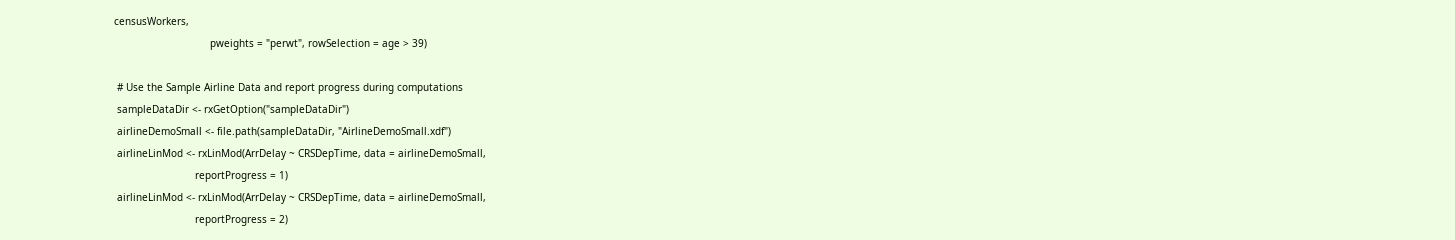censusWorkers,
                                pweights = "perwt", rowSelection = age > 39)

 # Use the Sample Airline Data and report progress during computations
 sampleDataDir <- rxGetOption("sampleDataDir")
 airlineDemoSmall <- file.path(sampleDataDir, "AirlineDemoSmall.xdf")
 airlineLinMod <- rxLinMod(ArrDelay ~ CRSDepTime, data = airlineDemoSmall,
                           reportProgress = 1)
 airlineLinMod <- rxLinMod(ArrDelay ~ CRSDepTime, data = airlineDemoSmall,
                           reportProgress = 2)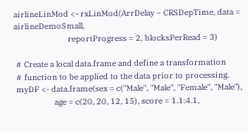airlineLinMod <- rxLinMod(ArrDelay ~ CRSDepTime, data = airlineDemoSmall,
                           reportProgress = 2, blocksPerRead = 3)

 # Create a local data.frame and define a transformation
 # function to be applied to the data prior to processing.
 myDF <- data.frame(sex = c("Male", "Male", "Female", "Male"),
                    age = c(20, 20, 12, 15), score = 1.1:4.1,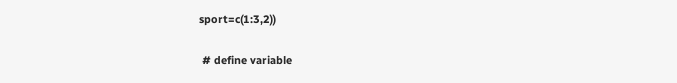sport=c(1:3,2))

 # define variable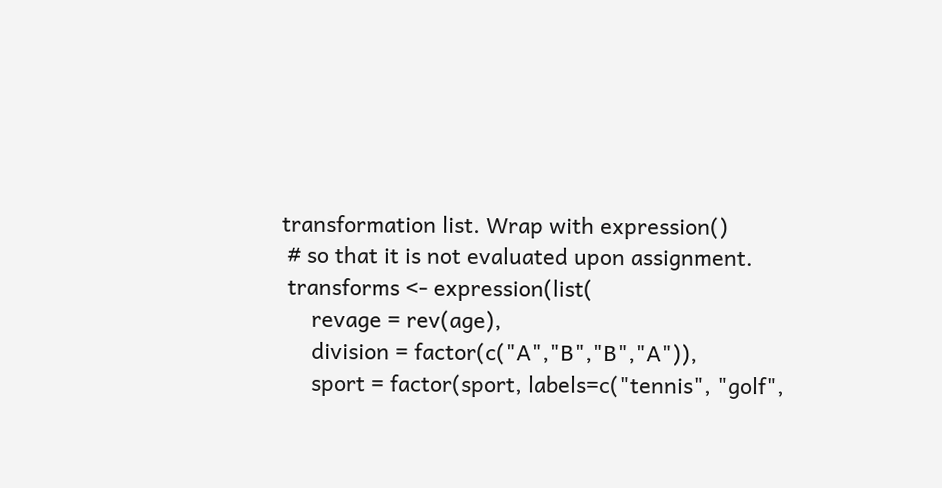transformation list. Wrap with expression()
 # so that it is not evaluated upon assignment.
 transforms <- expression(list(
     revage = rev(age),
     division = factor(c("A","B","B","A")),
     sport = factor(sport, labels=c("tennis", "golf",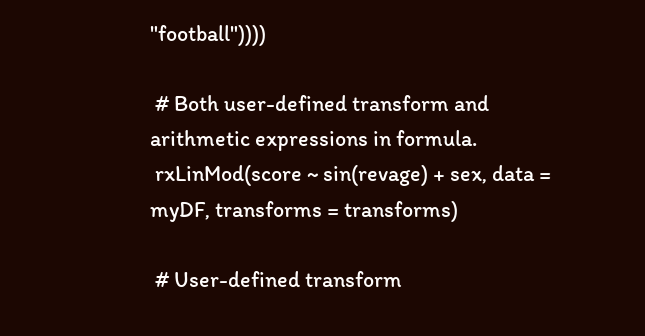"football"))))

 # Both user-defined transform and arithmetic expressions in formula.
 rxLinMod(score ~ sin(revage) + sex, data = myDF, transforms = transforms)

 # User-defined transform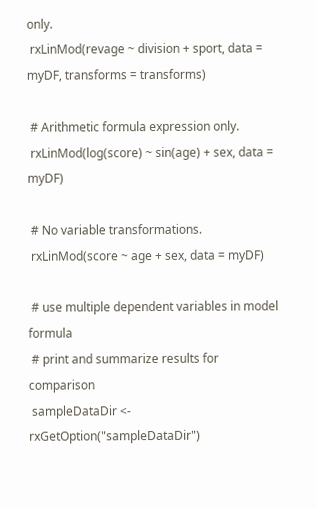only.
 rxLinMod(revage ~ division + sport, data = myDF, transforms = transforms)

 # Arithmetic formula expression only.
 rxLinMod(log(score) ~ sin(age) + sex, data = myDF)

 # No variable transformations.
 rxLinMod(score ~ age + sex, data = myDF)

 # use multiple dependent variables in model formula
 # print and summarize results for comparison
 sampleDataDir <- rxGetOption("sampleDataDir")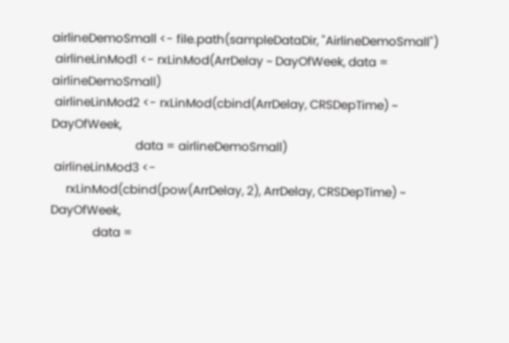airlineDemoSmall <- file.path(sampleDataDir, "AirlineDemoSmall")
 airlineLinMod1 <- rxLinMod(ArrDelay ~ DayOfWeek, data = airlineDemoSmall)
 airlineLinMod2 <- rxLinMod(cbind(ArrDelay, CRSDepTime) ~ DayOfWeek,
                            data = airlineDemoSmall)
 airlineLinMod3 <-
     rxLinMod(cbind(pow(ArrDelay, 2), ArrDelay, CRSDepTime) ~ DayOfWeek,
              data =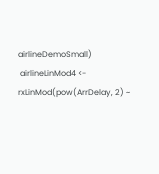airlineDemoSmall)
 airlineLinMod4 <- rxLinMod(pow(ArrDelay, 2) ~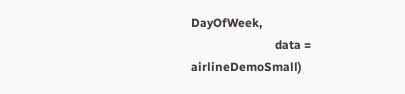DayOfWeek,
                            data = airlineDemoSmall)